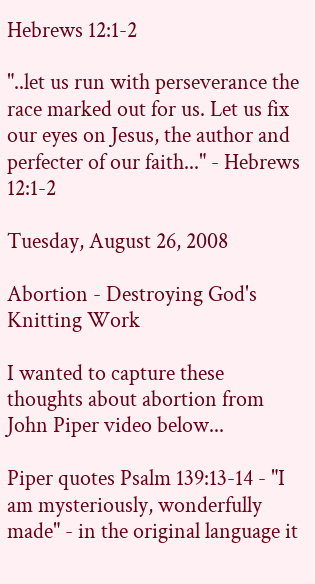Hebrews 12:1-2

"..let us run with perseverance the race marked out for us. Let us fix our eyes on Jesus, the author and perfecter of our faith..." - Hebrews 12:1-2

Tuesday, August 26, 2008

Abortion - Destroying God's Knitting Work

I wanted to capture these thoughts about abortion from John Piper video below...

Piper quotes Psalm 139:13-14 - "I am mysteriously, wonderfully made" - in the original language it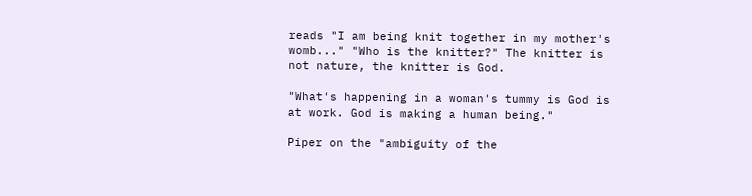reads "I am being knit together in my mother's womb..." "Who is the knitter?" The knitter is not nature, the knitter is God.

"What's happening in a woman's tummy is God is at work. God is making a human being."

Piper on the "ambiguity of the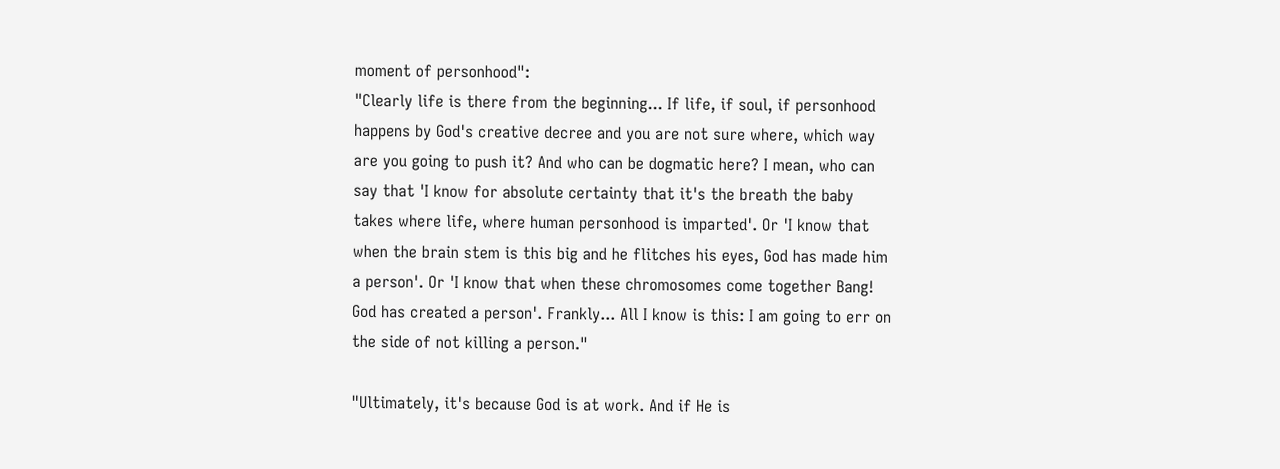moment of personhood":
"Clearly life is there from the beginning... If life, if soul, if personhood happens by God's creative decree and you are not sure where, which way are you going to push it? And who can be dogmatic here? I mean, who can say that 'I know for absolute certainty that it's the breath the baby takes where life, where human personhood is imparted'. Or 'I know that when the brain stem is this big and he flitches his eyes, God has made him a person'. Or 'I know that when these chromosomes come together Bang! God has created a person'. Frankly... All I know is this: I am going to err on the side of not killing a person."

"Ultimately, it's because God is at work. And if He is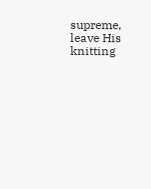supreme, leave His knitting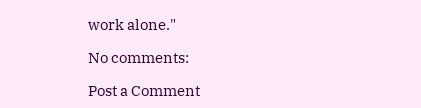work alone."

No comments:

Post a Comment